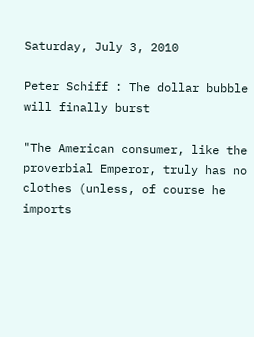Saturday, July 3, 2010

Peter Schiff : The dollar bubble will finally burst

"The American consumer, like the proverbial Emperor, truly has no clothes (unless, of course he imports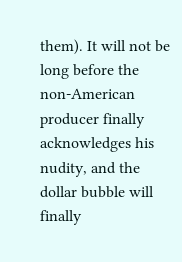them). It will not be long before the non-American producer finally acknowledges his nudity, and the dollar bubble will finally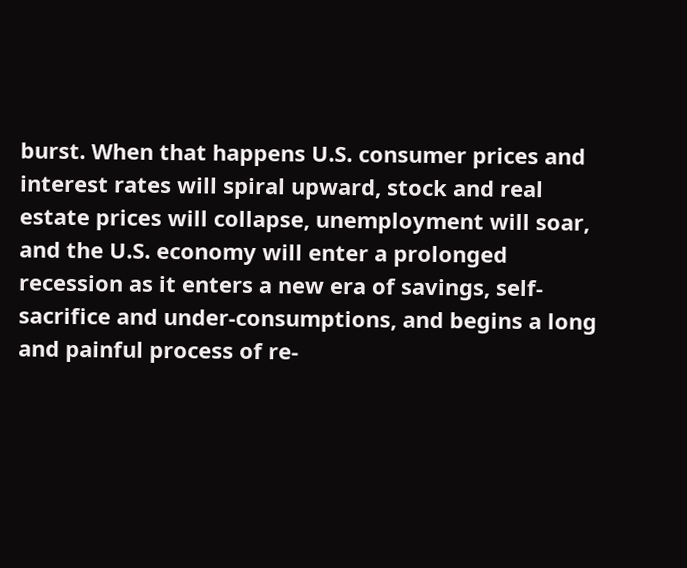burst. When that happens U.S. consumer prices and interest rates will spiral upward, stock and real estate prices will collapse, unemployment will soar, and the U.S. economy will enter a prolonged recession as it enters a new era of savings, self-sacrifice and under-consumptions, and begins a long and painful process of re-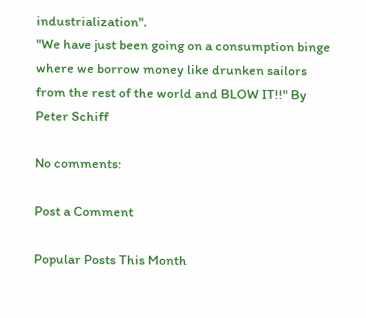industrialization".
"We have just been going on a consumption binge where we borrow money like drunken sailors from the rest of the world and BLOW IT!!" By Peter Schiff

No comments:

Post a Comment

Popular Posts This Month